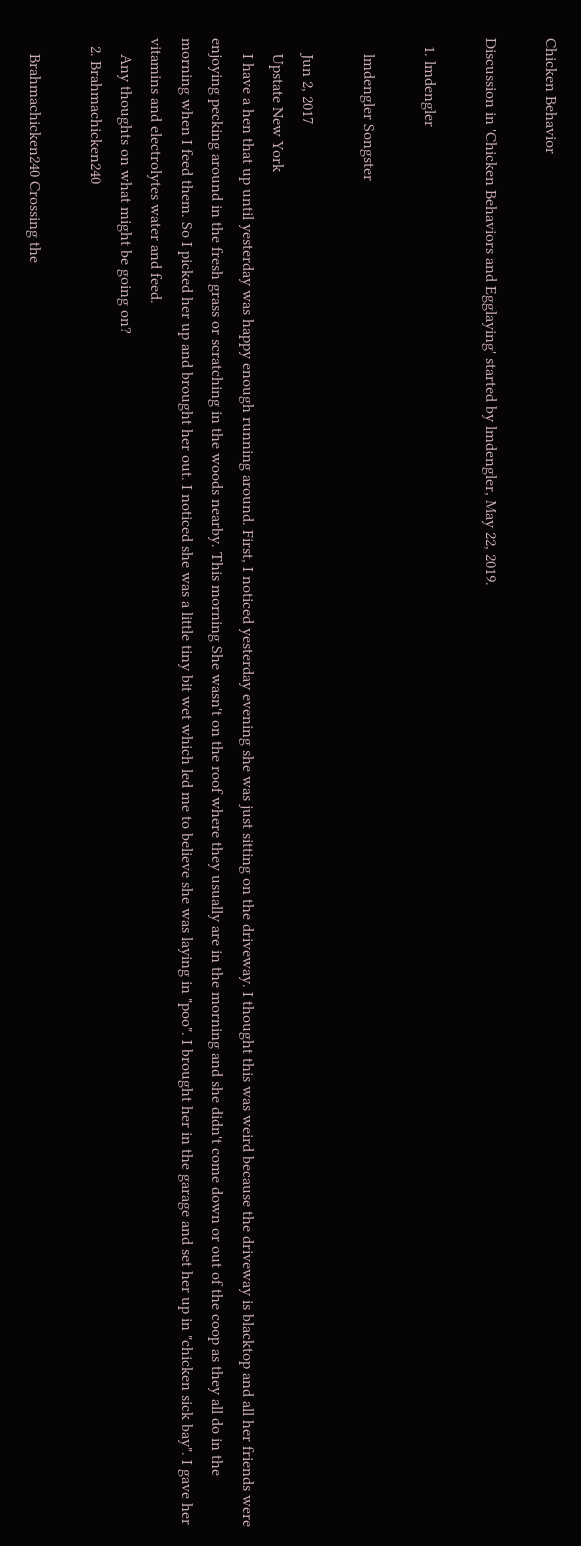Chicken Behavior

Discussion in 'Chicken Behaviors and Egglaying' started by lmdengler, May 22, 2019.

  1. lmdengler

    lmdengler Songster

    Jun 2, 2017
    Upstate New York
    I have a hen that up until yesterday was happy enough running around. First, I noticed yesterday evening she was just sitting on the driveway. I thought this was weird because the driveway is blacktop and all her friends were enjoying pecking around in the fresh grass or scratching in the woods nearby. This morning She wasn't on the roof where they usually are in the morning and she didn't come down or out of the coop as they all do in the morning when I feed them. So I picked her up and brought her out. I noticed she was a little tiny bit wet which led me to believe she was laying in "poo". I brought her in the garage and set her up in "chicken sick bay". I gave her vitamins and electrolytes water and feed.
    Any thoughts on what might be going on?
  2. Brahmachicken240

    Brahmachicken240 Crossing the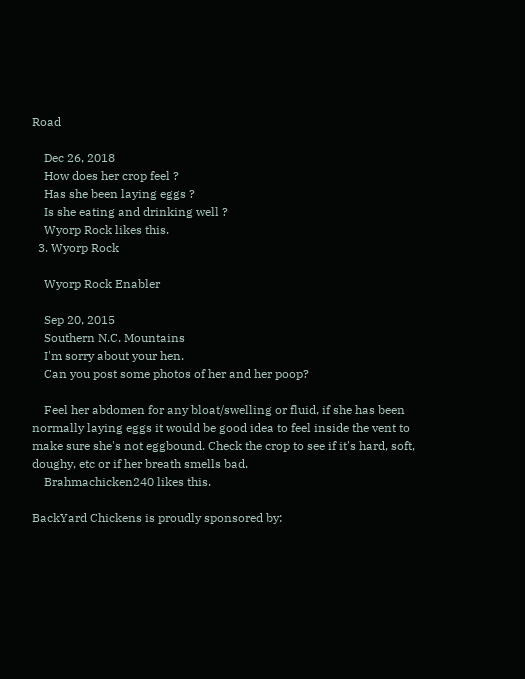Road

    Dec 26, 2018
    How does her crop feel ?
    Has she been laying eggs ?
    Is she eating and drinking well ?
    Wyorp Rock likes this.
  3. Wyorp Rock

    Wyorp Rock Enabler

    Sep 20, 2015
    Southern N.C. Mountains
    I'm sorry about your hen.
    Can you post some photos of her and her poop?

    Feel her abdomen for any bloat/swelling or fluid, if she has been normally laying eggs it would be good idea to feel inside the vent to make sure she's not eggbound. Check the crop to see if it's hard, soft, doughy, etc or if her breath smells bad.
    Brahmachicken240 likes this.

BackYard Chickens is proudly sponsored by: